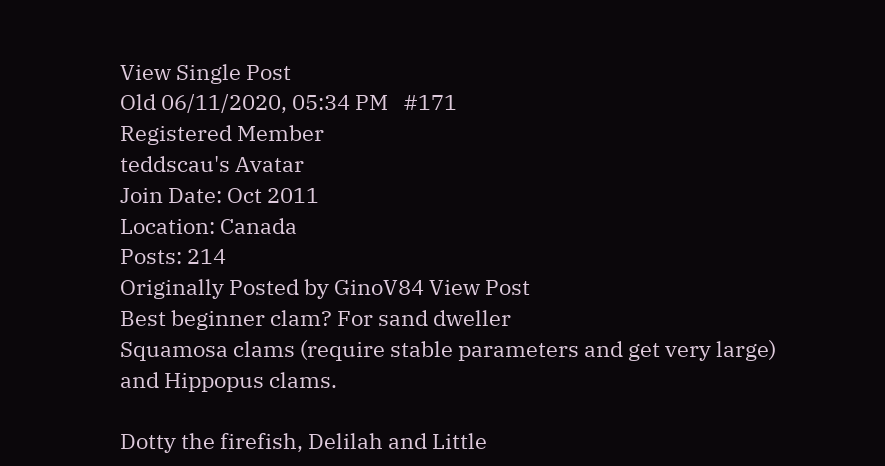View Single Post
Old 06/11/2020, 05:34 PM   #171
Registered Member
teddscau's Avatar
Join Date: Oct 2011
Location: Canada
Posts: 214
Originally Posted by GinoV84 View Post
Best beginner clam? For sand dweller
Squamosa clams (require stable parameters and get very large) and Hippopus clams.

Dotty the firefish, Delilah and Little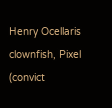Henry Ocellaris clownfish, Pixel (convict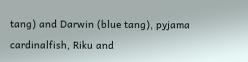tang) and Darwin (blue tang), pyjama cardinalfish, Riku and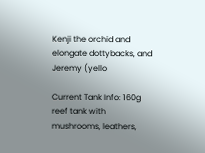Kenji the orchid and elongate dottybacks, and Jeremy (yello

Current Tank Info: 160g reef tank with mushrooms, leathers,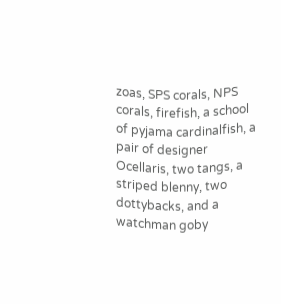zoas, SPS corals, NPS corals, firefish, a school of pyjama cardinalfish, a pair of designer Ocellaris, two tangs, a striped blenny, two dottybacks, and a watchman goby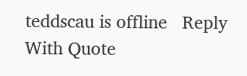teddscau is offline   Reply With Quote